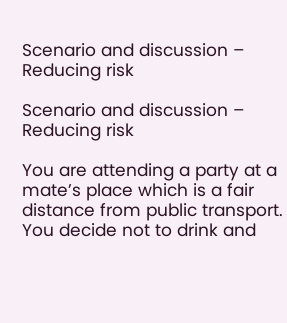Scenario and discussion – Reducing risk

Scenario and discussion – Reducing risk

You are attending a party at a mate’s place which is a fair distance from public transport. You decide not to drink and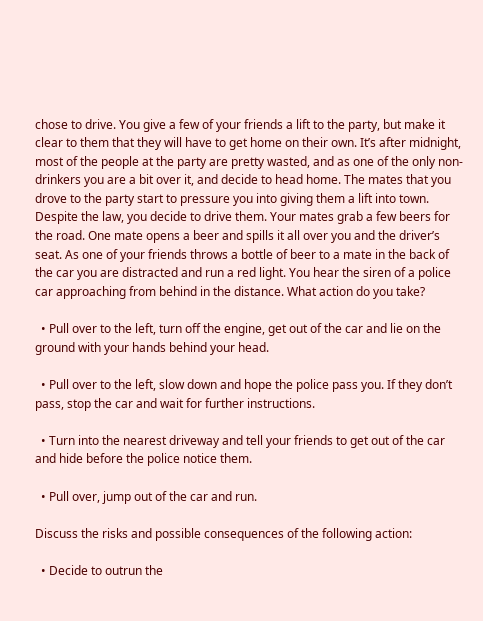chose to drive. You give a few of your friends a lift to the party, but make it clear to them that they will have to get home on their own. It’s after midnight, most of the people at the party are pretty wasted, and as one of the only non-drinkers you are a bit over it, and decide to head home. The mates that you drove to the party start to pressure you into giving them a lift into town. Despite the law, you decide to drive them. Your mates grab a few beers for the road. One mate opens a beer and spills it all over you and the driver’s seat. As one of your friends throws a bottle of beer to a mate in the back of the car you are distracted and run a red light. You hear the siren of a police car approaching from behind in the distance. What action do you take?

  • Pull over to the left, turn off the engine, get out of the car and lie on the ground with your hands behind your head.

  • Pull over to the left, slow down and hope the police pass you. If they don’t pass, stop the car and wait for further instructions.

  • Turn into the nearest driveway and tell your friends to get out of the car and hide before the police notice them.

  • Pull over, jump out of the car and run.

Discuss the risks and possible consequences of the following action:

  • Decide to outrun the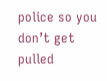police so you don’t get pulled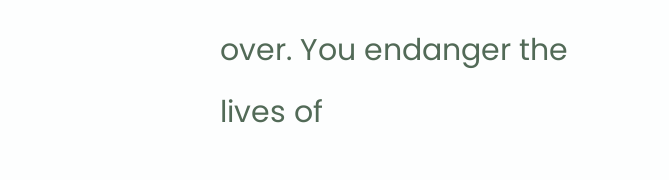over. You endanger the lives of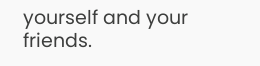yourself and your friends.